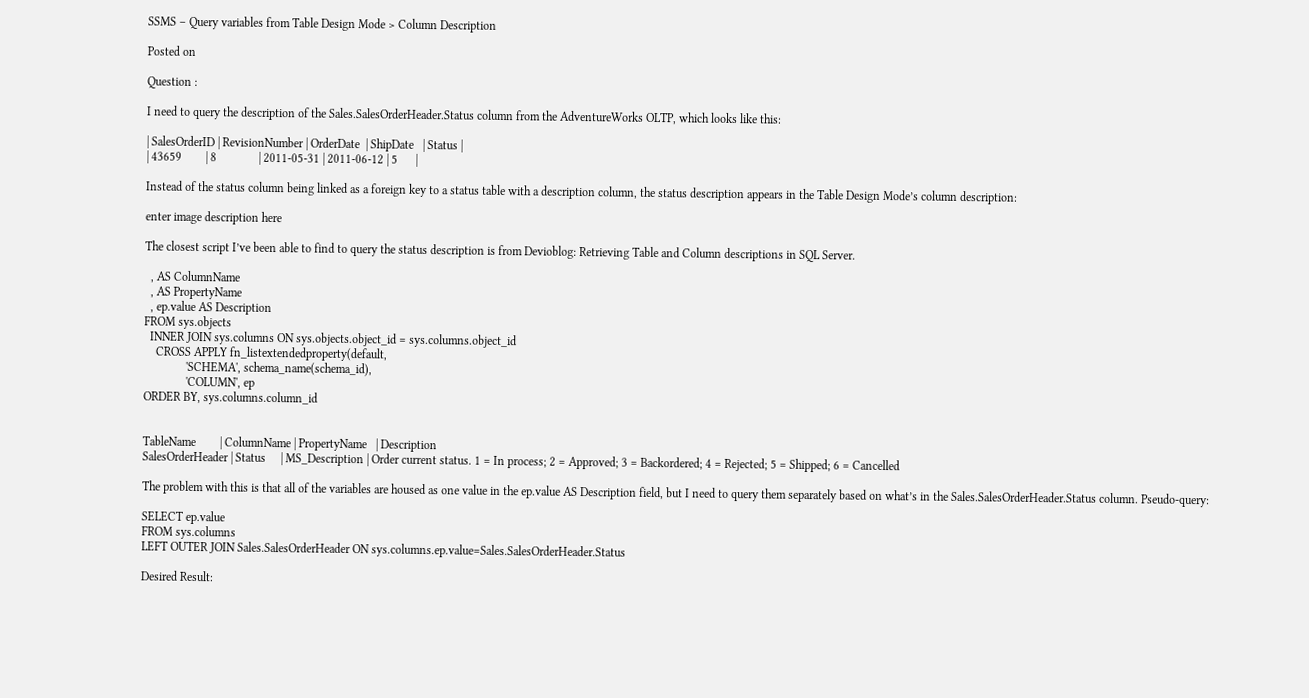SSMS – Query variables from Table Design Mode > Column Description

Posted on

Question :

I need to query the description of the Sales.SalesOrderHeader.Status column from the AdventureWorks OLTP, which looks like this:

| SalesOrderID | RevisionNumber | OrderDate  | ShipDate   | Status |
| 43659        | 8              | 2011-05-31 | 2011-06-12 | 5      |

Instead of the status column being linked as a foreign key to a status table with a description column, the status description appears in the Table Design Mode’s column description:

enter image description here

The closest script I’ve been able to find to query the status description is from Devioblog: Retrieving Table and Column descriptions in SQL Server.

  , AS ColumnName
  , AS PropertyName
  , ep.value AS Description
FROM sys.objects
  INNER JOIN sys.columns ON sys.objects.object_id = sys.columns.object_id
    CROSS APPLY fn_listextendedproperty(default,
              'SCHEMA', schema_name(schema_id),
              'COLUMN', ep
ORDER BY, sys.columns.column_id


TableName        | ColumnName | PropertyName   | Description
SalesOrderHeader | Status     | MS_Description | Order current status. 1 = In process; 2 = Approved; 3 = Backordered; 4 = Rejected; 5 = Shipped; 6 = Cancelled

The problem with this is that all of the variables are housed as one value in the ep.value AS Description field, but I need to query them separately based on what’s in the Sales.SalesOrderHeader.Status column. Pseudo-query:

SELECT ep.value
FROM sys.columns
LEFT OUTER JOIN Sales.SalesOrderHeader ON sys.columns.ep.value=Sales.SalesOrderHeader.Status

Desired Result: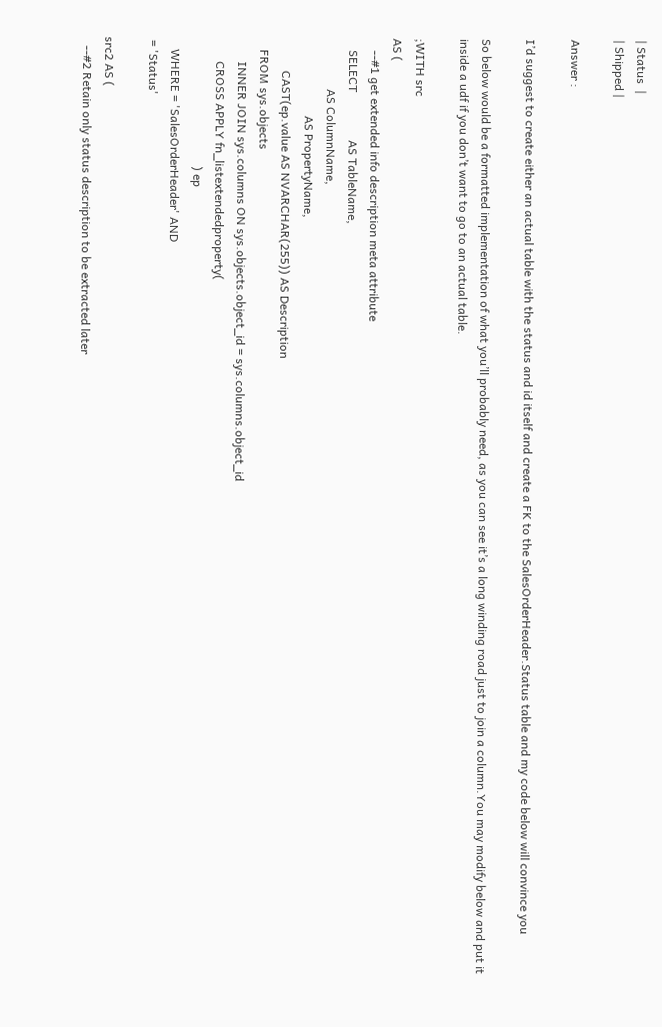| Status  |
| Shipped |

Answer :

I’d suggest to create either an actual table with the status and id itself and create a FK to the SalesOrderHeader.Status table and my code below will convince you

So below would be a formatted implementation of what you’ll probably need, as you can see it’s a long winding road just to join a column.You may modify below and put it inside a udf if you don’t want to go to an actual table.

;WITH src
AS (
    --#1 get extended info description meta attribute
    SELECT                AS TableName,
                 AS ColumnName,
                          AS PropertyName,
           CAST(ep.value AS NVARCHAR(255)) AS Description
    FROM sys.objects
        INNER JOIN sys.columns ON sys.objects.object_id = sys.columns.object_id
        CROSS APPLY fn_listextendedproperty(
                                           ) ep
    WHERE = 'SalesOrderHeader' AND
 = 'Status'

src2 AS (
   --#2 Retain only status description to be extracted later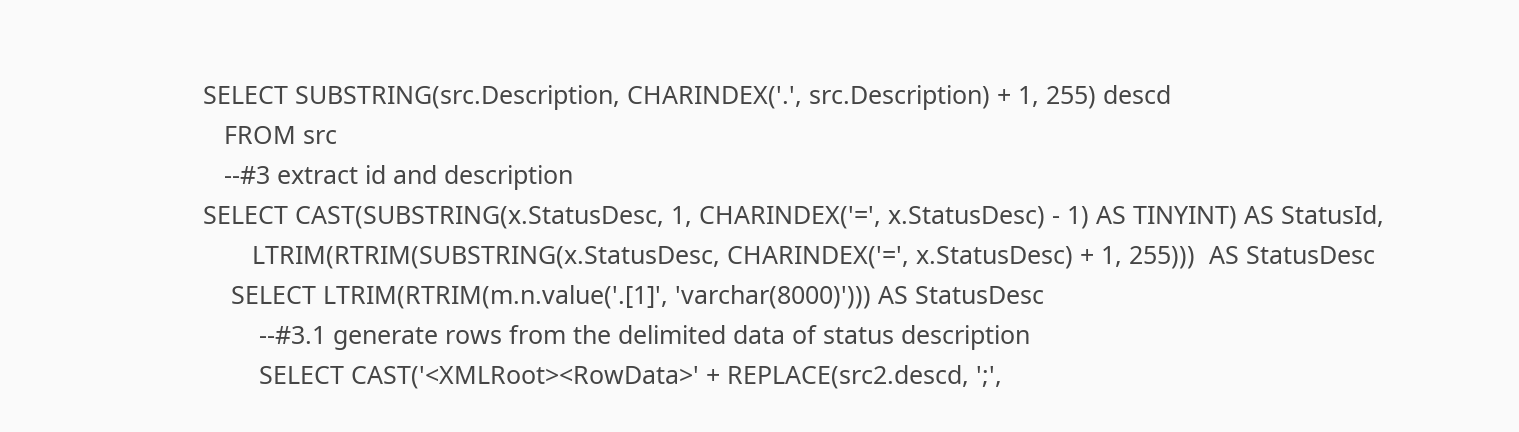SELECT SUBSTRING(src.Description, CHARINDEX('.', src.Description) + 1, 255) descd
   FROM src
   --#3 extract id and description
SELECT CAST(SUBSTRING(x.StatusDesc, 1, CHARINDEX('=', x.StatusDesc) - 1) AS TINYINT) AS StatusId,
       LTRIM(RTRIM(SUBSTRING(x.StatusDesc, CHARINDEX('=', x.StatusDesc) + 1, 255)))  AS StatusDesc
    SELECT LTRIM(RTRIM(m.n.value('.[1]', 'varchar(8000)'))) AS StatusDesc
        --#3.1 generate rows from the delimited data of status description
        SELECT CAST('<XMLRoot><RowData>' + REPLACE(src2.descd, ';',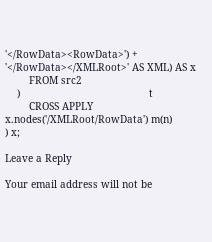'</RowData><RowData>') + '</RowData></XMLRoot>' AS XML) AS x
        FROM src2
    )                                           t
        CROSS APPLY x.nodes('/XMLRoot/RowData') m(n)
) x;

Leave a Reply

Your email address will not be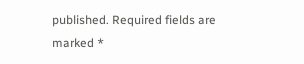published. Required fields are marked *